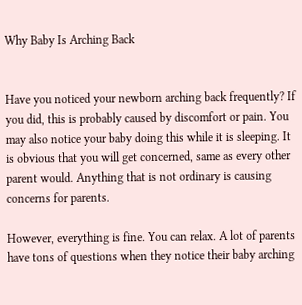Why Baby Is Arching Back


Have you noticed your newborn arching back frequently? If you did, this is probably caused by discomfort or pain. You may also notice your baby doing this while it is sleeping. It is obvious that you will get concerned, same as every other parent would. Anything that is not ordinary is causing concerns for parents.

However, everything is fine. You can relax. A lot of parents have tons of questions when they notice their baby arching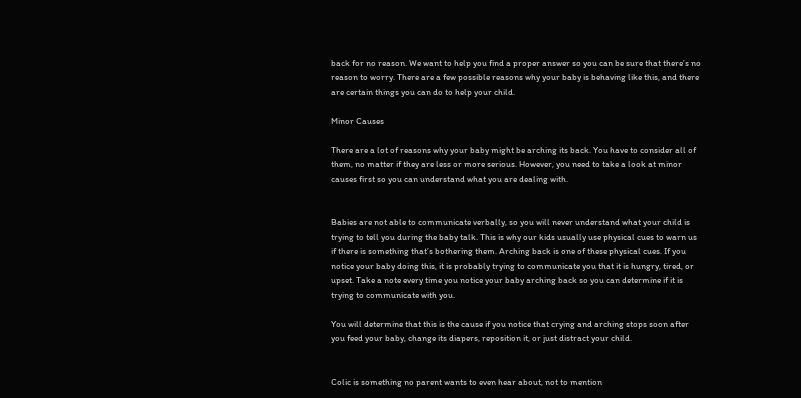back for no reason. We want to help you find a proper answer so you can be sure that there’s no reason to worry. There are a few possible reasons why your baby is behaving like this, and there are certain things you can do to help your child.

Minor Causes

There are a lot of reasons why your baby might be arching its back. You have to consider all of them, no matter if they are less or more serious. However, you need to take a look at minor causes first so you can understand what you are dealing with.


Babies are not able to communicate verbally, so you will never understand what your child is trying to tell you during the baby talk. This is why our kids usually use physical cues to warn us if there is something that’s bothering them. Arching back is one of these physical cues. If you notice your baby doing this, it is probably trying to communicate you that it is hungry, tired, or upset. Take a note every time you notice your baby arching back so you can determine if it is trying to communicate with you.

You will determine that this is the cause if you notice that crying and arching stops soon after you feed your baby, change its diapers, reposition it, or just distract your child.


Colic is something no parent wants to even hear about, not to mention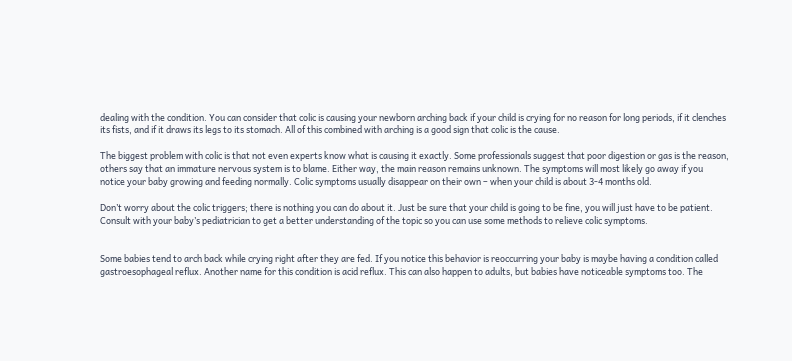dealing with the condition. You can consider that colic is causing your newborn arching back if your child is crying for no reason for long periods, if it clenches its fists, and if it draws its legs to its stomach. All of this combined with arching is a good sign that colic is the cause.

The biggest problem with colic is that not even experts know what is causing it exactly. Some professionals suggest that poor digestion or gas is the reason, others say that an immature nervous system is to blame. Either way, the main reason remains unknown. The symptoms will most likely go away if you notice your baby growing and feeding normally. Colic symptoms usually disappear on their own – when your child is about 3-4 months old.

Don’t worry about the colic triggers; there is nothing you can do about it. Just be sure that your child is going to be fine, you will just have to be patient. Consult with your baby’s pediatrician to get a better understanding of the topic so you can use some methods to relieve colic symptoms.


Some babies tend to arch back while crying right after they are fed. If you notice this behavior is reoccurring your baby is maybe having a condition called gastroesophageal reflux. Another name for this condition is acid reflux. This can also happen to adults, but babies have noticeable symptoms too. The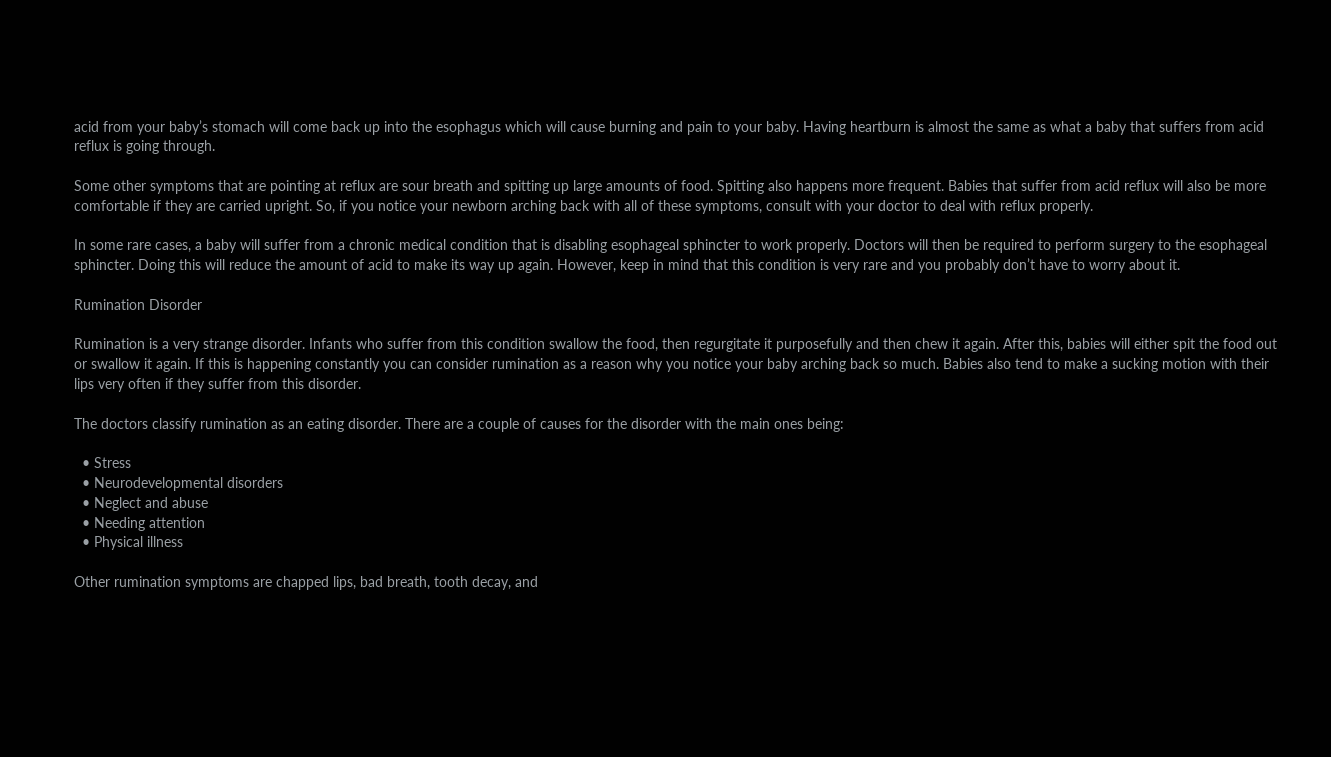acid from your baby’s stomach will come back up into the esophagus which will cause burning and pain to your baby. Having heartburn is almost the same as what a baby that suffers from acid reflux is going through.

Some other symptoms that are pointing at reflux are sour breath and spitting up large amounts of food. Spitting also happens more frequent. Babies that suffer from acid reflux will also be more comfortable if they are carried upright. So, if you notice your newborn arching back with all of these symptoms, consult with your doctor to deal with reflux properly.

In some rare cases, a baby will suffer from a chronic medical condition that is disabling esophageal sphincter to work properly. Doctors will then be required to perform surgery to the esophageal sphincter. Doing this will reduce the amount of acid to make its way up again. However, keep in mind that this condition is very rare and you probably don’t have to worry about it.

Rumination Disorder

Rumination is a very strange disorder. Infants who suffer from this condition swallow the food, then regurgitate it purposefully and then chew it again. After this, babies will either spit the food out or swallow it again. If this is happening constantly you can consider rumination as a reason why you notice your baby arching back so much. Babies also tend to make a sucking motion with their lips very often if they suffer from this disorder.

The doctors classify rumination as an eating disorder. There are a couple of causes for the disorder with the main ones being:

  • Stress
  • Neurodevelopmental disorders
  • Neglect and abuse
  • Needing attention
  • Physical illness

Other rumination symptoms are chapped lips, bad breath, tooth decay, and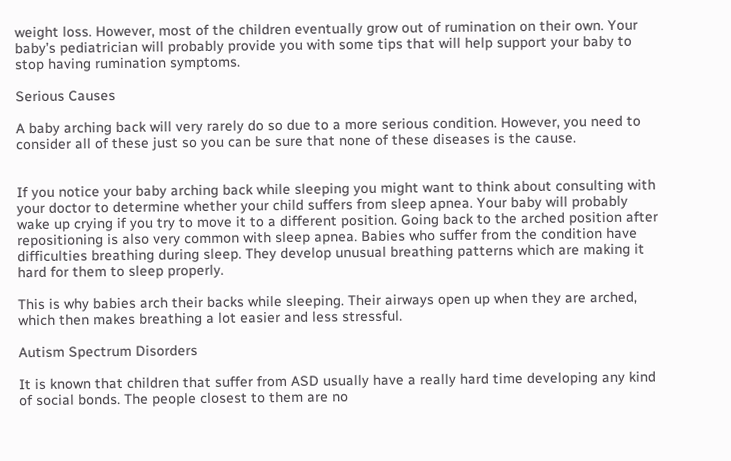weight loss. However, most of the children eventually grow out of rumination on their own. Your baby’s pediatrician will probably provide you with some tips that will help support your baby to stop having rumination symptoms.

Serious Causes

A baby arching back will very rarely do so due to a more serious condition. However, you need to consider all of these just so you can be sure that none of these diseases is the cause.


If you notice your baby arching back while sleeping you might want to think about consulting with your doctor to determine whether your child suffers from sleep apnea. Your baby will probably wake up crying if you try to move it to a different position. Going back to the arched position after repositioning is also very common with sleep apnea. Babies who suffer from the condition have difficulties breathing during sleep. They develop unusual breathing patterns which are making it hard for them to sleep properly.

This is why babies arch their backs while sleeping. Their airways open up when they are arched, which then makes breathing a lot easier and less stressful.

Autism Spectrum Disorders

It is known that children that suffer from ASD usually have a really hard time developing any kind of social bonds. The people closest to them are no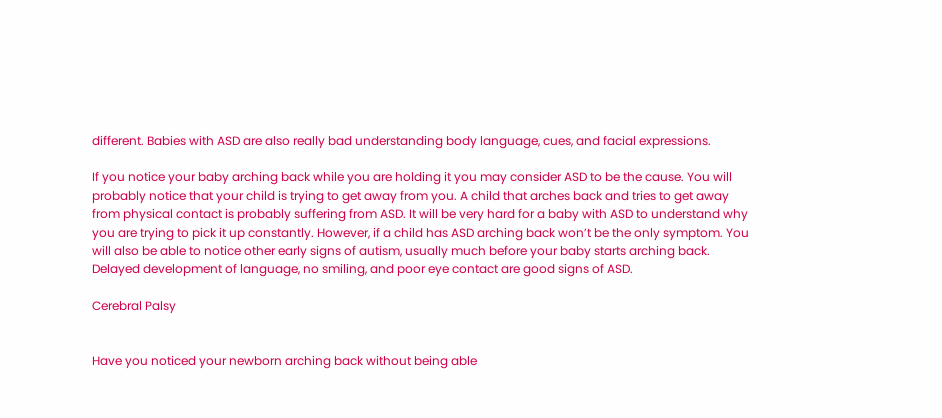different. Babies with ASD are also really bad understanding body language, cues, and facial expressions.

If you notice your baby arching back while you are holding it you may consider ASD to be the cause. You will probably notice that your child is trying to get away from you. A child that arches back and tries to get away from physical contact is probably suffering from ASD. It will be very hard for a baby with ASD to understand why you are trying to pick it up constantly. However, if a child has ASD arching back won’t be the only symptom. You will also be able to notice other early signs of autism, usually much before your baby starts arching back. Delayed development of language, no smiling, and poor eye contact are good signs of ASD.

Cerebral Palsy


Have you noticed your newborn arching back without being able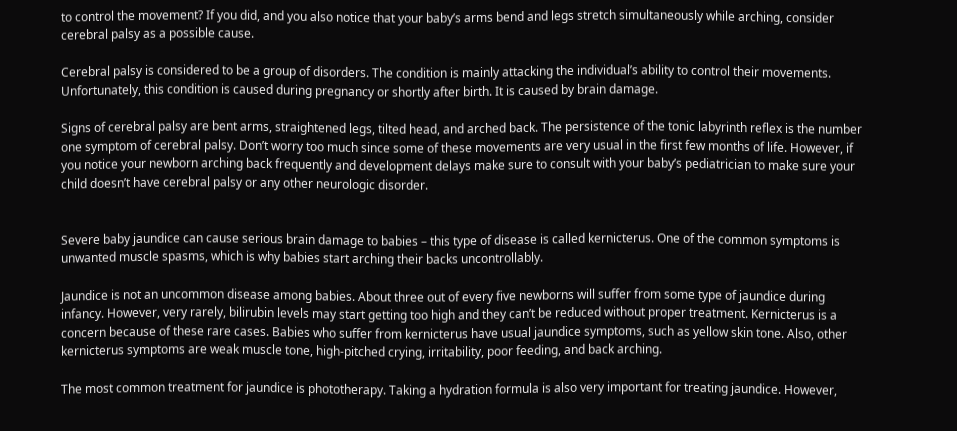to control the movement? If you did, and you also notice that your baby’s arms bend and legs stretch simultaneously while arching, consider cerebral palsy as a possible cause.

Cerebral palsy is considered to be a group of disorders. The condition is mainly attacking the individual’s ability to control their movements. Unfortunately, this condition is caused during pregnancy or shortly after birth. It is caused by brain damage.

Signs of cerebral palsy are bent arms, straightened legs, tilted head, and arched back. The persistence of the tonic labyrinth reflex is the number one symptom of cerebral palsy. Don’t worry too much since some of these movements are very usual in the first few months of life. However, if you notice your newborn arching back frequently and development delays make sure to consult with your baby’s pediatrician to make sure your child doesn’t have cerebral palsy or any other neurologic disorder.


Severe baby jaundice can cause serious brain damage to babies – this type of disease is called kernicterus. One of the common symptoms is unwanted muscle spasms, which is why babies start arching their backs uncontrollably.

Jaundice is not an uncommon disease among babies. About three out of every five newborns will suffer from some type of jaundice during infancy. However, very rarely, bilirubin levels may start getting too high and they can’t be reduced without proper treatment. Kernicterus is a concern because of these rare cases. Babies who suffer from kernicterus have usual jaundice symptoms, such as yellow skin tone. Also, other kernicterus symptoms are weak muscle tone, high-pitched crying, irritability, poor feeding, and back arching.

The most common treatment for jaundice is phototherapy. Taking a hydration formula is also very important for treating jaundice. However,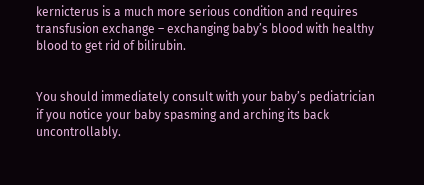kernicterus is a much more serious condition and requires transfusion exchange – exchanging baby’s blood with healthy blood to get rid of bilirubin.


You should immediately consult with your baby’s pediatrician if you notice your baby spasming and arching its back uncontrollably.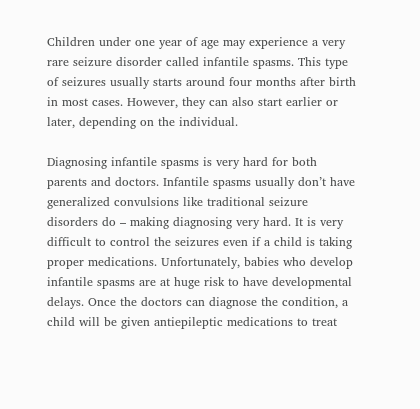Children under one year of age may experience a very rare seizure disorder called infantile spasms. This type of seizures usually starts around four months after birth in most cases. However, they can also start earlier or later, depending on the individual.

Diagnosing infantile spasms is very hard for both parents and doctors. Infantile spasms usually don’t have generalized convulsions like traditional seizure disorders do – making diagnosing very hard. It is very difficult to control the seizures even if a child is taking proper medications. Unfortunately, babies who develop infantile spasms are at huge risk to have developmental delays. Once the doctors can diagnose the condition, a child will be given antiepileptic medications to treat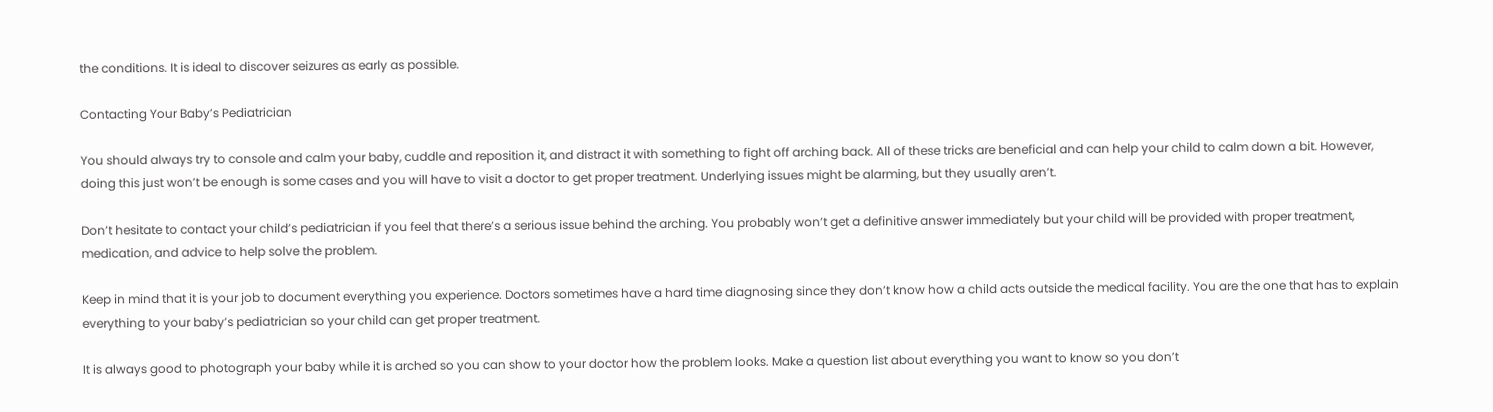the conditions. It is ideal to discover seizures as early as possible.

Contacting Your Baby’s Pediatrician

You should always try to console and calm your baby, cuddle and reposition it, and distract it with something to fight off arching back. All of these tricks are beneficial and can help your child to calm down a bit. However, doing this just won’t be enough is some cases and you will have to visit a doctor to get proper treatment. Underlying issues might be alarming, but they usually aren’t.

Don’t hesitate to contact your child’s pediatrician if you feel that there’s a serious issue behind the arching. You probably won’t get a definitive answer immediately but your child will be provided with proper treatment, medication, and advice to help solve the problem.

Keep in mind that it is your job to document everything you experience. Doctors sometimes have a hard time diagnosing since they don’t know how a child acts outside the medical facility. You are the one that has to explain everything to your baby’s pediatrician so your child can get proper treatment.

It is always good to photograph your baby while it is arched so you can show to your doctor how the problem looks. Make a question list about everything you want to know so you don’t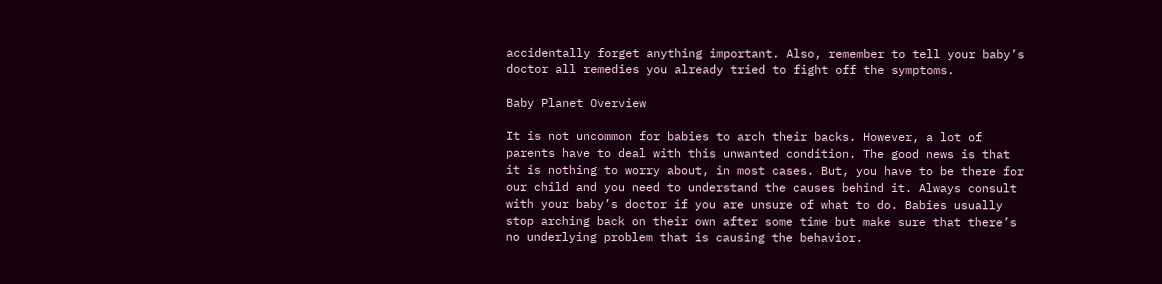accidentally forget anything important. Also, remember to tell your baby’s doctor all remedies you already tried to fight off the symptoms.

Baby Planet Overview

It is not uncommon for babies to arch their backs. However, a lot of parents have to deal with this unwanted condition. The good news is that it is nothing to worry about, in most cases. But, you have to be there for our child and you need to understand the causes behind it. Always consult with your baby’s doctor if you are unsure of what to do. Babies usually stop arching back on their own after some time but make sure that there’s no underlying problem that is causing the behavior.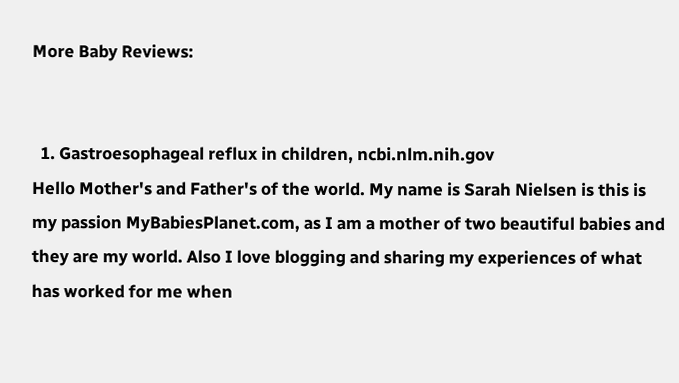More Baby Reviews:


  1. Gastroesophageal reflux in children, ncbi.nlm.nih.gov
Hello Mother's and Father's of the world. My name is Sarah Nielsen is this is my passion MyBabiesPlanet.com, as I am a mother of two beautiful babies and they are my world. Also I love blogging and sharing my experiences of what has worked for me when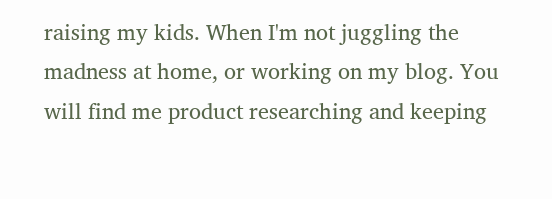raising my kids. When I'm not juggling the madness at home, or working on my blog. You will find me product researching and keeping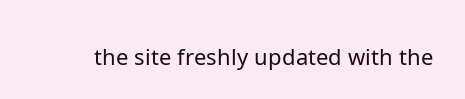the site freshly updated with the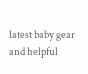latest baby gear and helpful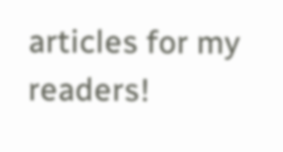articles for my readers!